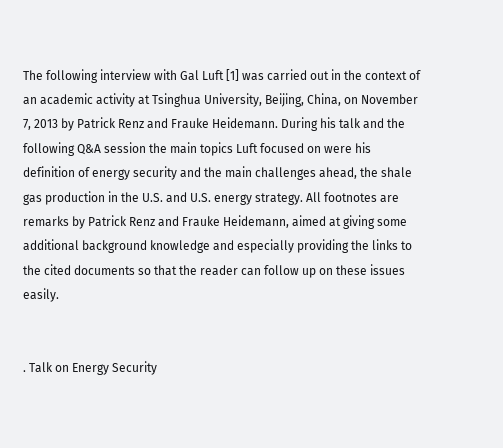The following interview with Gal Luft [1] was carried out in the context of an academic activity at Tsinghua University, Beijing, China, on November 7, 2013 by Patrick Renz and Frauke Heidemann. During his talk and the following Q&A session the main topics Luft focused on were his definition of energy security and the main challenges ahead, the shale gas production in the U.S. and U.S. energy strategy. All footnotes are remarks by Patrick Renz and Frauke Heidemann, aimed at giving some additional background knowledge and especially providing the links to the cited documents so that the reader can follow up on these issues easily.


. Talk on Energy Security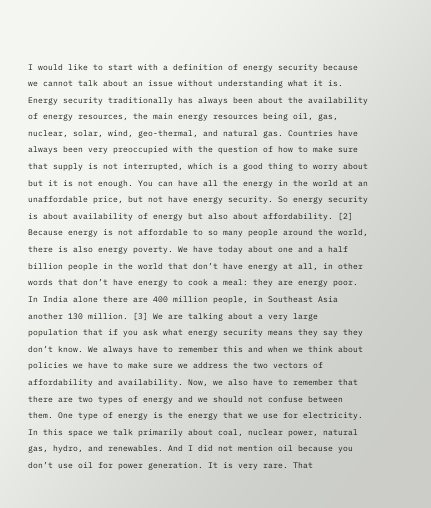I would like to start with a definition of energy security because we cannot talk about an issue without understanding what it is. Energy security traditionally has always been about the availability of energy resources, the main energy resources being oil, gas, nuclear, solar, wind, geo-thermal, and natural gas. Countries have always been very preoccupied with the question of how to make sure that supply is not interrupted, which is a good thing to worry about but it is not enough. You can have all the energy in the world at an unaffordable price, but not have energy security. So energy security is about availability of energy but also about affordability. [2] Because energy is not affordable to so many people around the world, there is also energy poverty. We have today about one and a half billion people in the world that don’t have energy at all, in other words that don’t have energy to cook a meal: they are energy poor. In India alone there are 400 million people, in Southeast Asia another 130 million. [3] We are talking about a very large population that if you ask what energy security means they say they don’t know. We always have to remember this and when we think about policies we have to make sure we address the two vectors of affordability and availability. Now, we also have to remember that there are two types of energy and we should not confuse between them. One type of energy is the energy that we use for electricity. In this space we talk primarily about coal, nuclear power, natural gas, hydro, and renewables. And I did not mention oil because you don’t use oil for power generation. It is very rare. That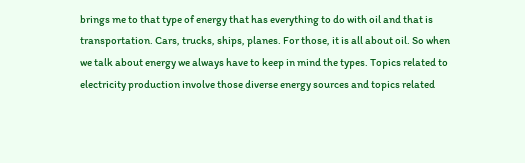brings me to that type of energy that has everything to do with oil and that is transportation. Cars, trucks, ships, planes. For those, it is all about oil. So when we talk about energy we always have to keep in mind the types. Topics related to electricity production involve those diverse energy sources and topics related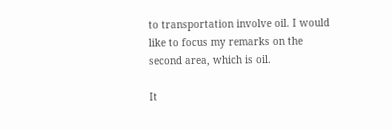to transportation involve oil. I would like to focus my remarks on the second area, which is oil.

It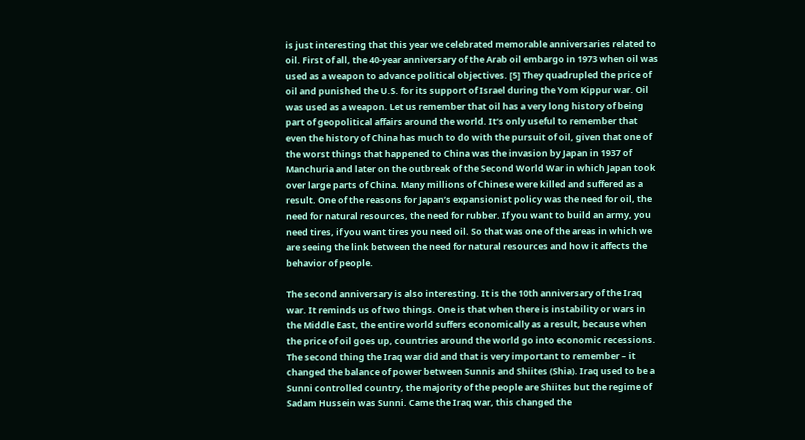is just interesting that this year we celebrated memorable anniversaries related to oil. First of all, the 40-year anniversary of the Arab oil embargo in 1973 when oil was used as a weapon to advance political objectives. [5] They quadrupled the price of oil and punished the U.S. for its support of Israel during the Yom Kippur war. Oil was used as a weapon. Let us remember that oil has a very long history of being part of geopolitical affairs around the world. It’s only useful to remember that even the history of China has much to do with the pursuit of oil, given that one of the worst things that happened to China was the invasion by Japan in 1937 of Manchuria and later on the outbreak of the Second World War in which Japan took over large parts of China. Many millions of Chinese were killed and suffered as a result. One of the reasons for Japan’s expansionist policy was the need for oil, the need for natural resources, the need for rubber. If you want to build an army, you need tires, if you want tires you need oil. So that was one of the areas in which we are seeing the link between the need for natural resources and how it affects the behavior of people.

The second anniversary is also interesting. It is the 10th anniversary of the Iraq war. It reminds us of two things. One is that when there is instability or wars in the Middle East, the entire world suffers economically as a result, because when the price of oil goes up, countries around the world go into economic recessions. The second thing the Iraq war did and that is very important to remember – it changed the balance of power between Sunnis and Shiites (Shia). Iraq used to be a Sunni controlled country, the majority of the people are Shiites but the regime of Sadam Hussein was Sunni. Came the Iraq war, this changed the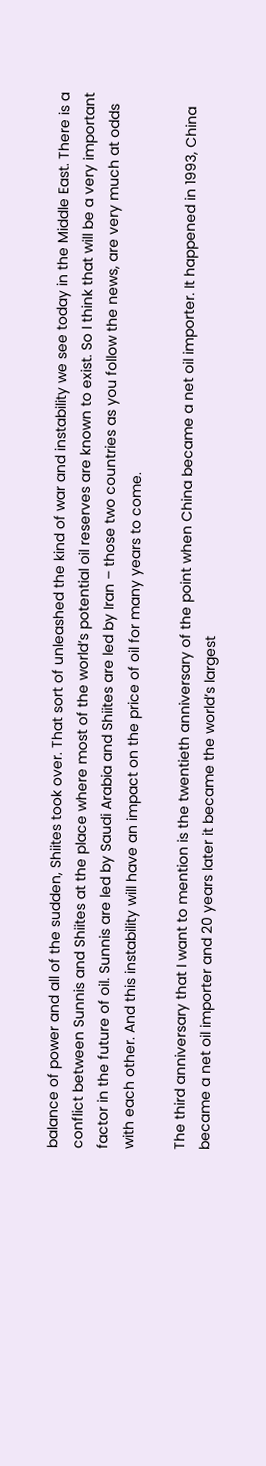balance of power and all of the sudden, Shiites took over. That sort of unleashed the kind of war and instability we see today in the Middle East. There is a conflict between Sunnis and Shiites at the place where most of the world’s potential oil reserves are known to exist. So I think that will be a very important factor in the future of oil. Sunnis are led by Saudi Arabia and Shiites are led by Iran – those two countries as you follow the news, are very much at odds with each other. And this instability will have an impact on the price of oil for many years to come.

The third anniversary that I want to mention is the twentieth anniversary of the point when China became a net oil importer. It happened in 1993, China became a net oil importer and 20 years later it became the world’s largest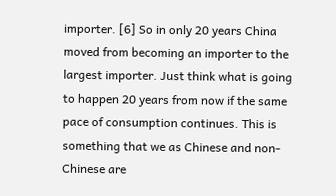importer. [6] So in only 20 years China moved from becoming an importer to the largest importer. Just think what is going to happen 20 years from now if the same pace of consumption continues. This is something that we as Chinese and non-Chinese are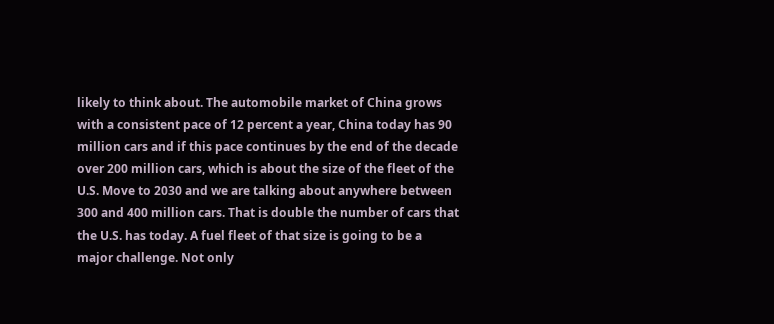likely to think about. The automobile market of China grows with a consistent pace of 12 percent a year, China today has 90 million cars and if this pace continues by the end of the decade over 200 million cars, which is about the size of the fleet of the U.S. Move to 2030 and we are talking about anywhere between 300 and 400 million cars. That is double the number of cars that the U.S. has today. A fuel fleet of that size is going to be a major challenge. Not only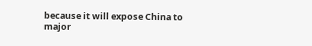because it will expose China to major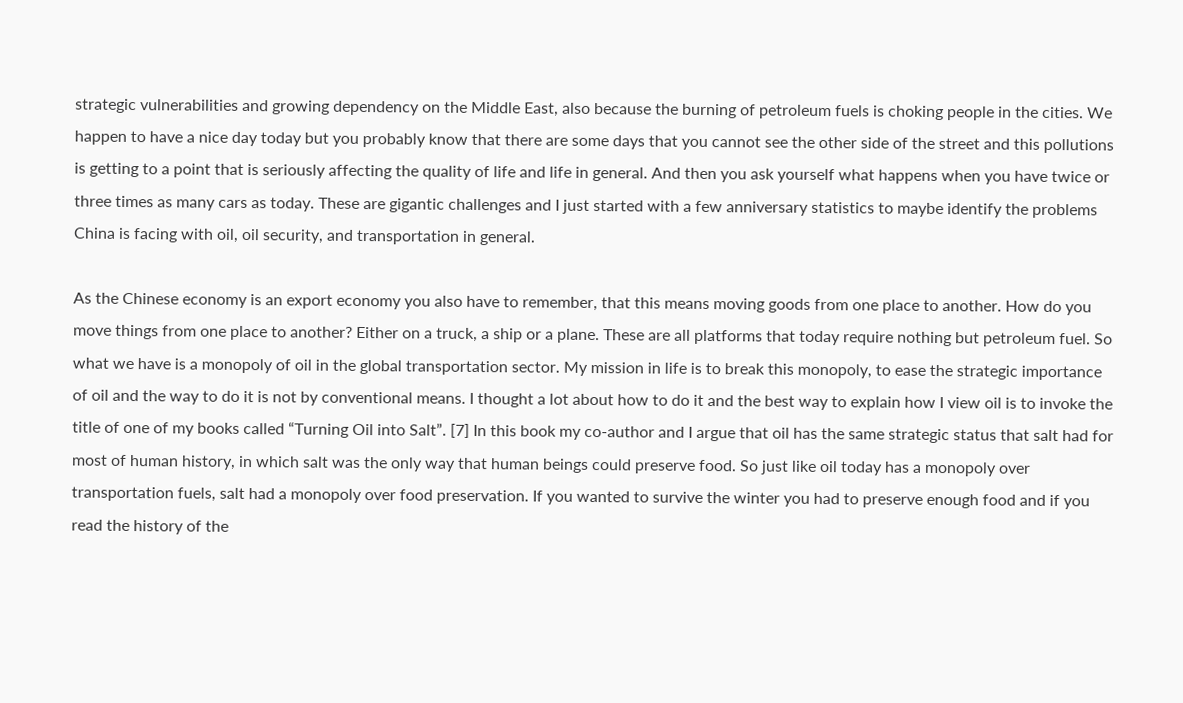strategic vulnerabilities and growing dependency on the Middle East, also because the burning of petroleum fuels is choking people in the cities. We happen to have a nice day today but you probably know that there are some days that you cannot see the other side of the street and this pollutions is getting to a point that is seriously affecting the quality of life and life in general. And then you ask yourself what happens when you have twice or three times as many cars as today. These are gigantic challenges and I just started with a few anniversary statistics to maybe identify the problems China is facing with oil, oil security, and transportation in general.

As the Chinese economy is an export economy you also have to remember, that this means moving goods from one place to another. How do you move things from one place to another? Either on a truck, a ship or a plane. These are all platforms that today require nothing but petroleum fuel. So what we have is a monopoly of oil in the global transportation sector. My mission in life is to break this monopoly, to ease the strategic importance of oil and the way to do it is not by conventional means. I thought a lot about how to do it and the best way to explain how I view oil is to invoke the title of one of my books called “Turning Oil into Salt”. [7] In this book my co-author and I argue that oil has the same strategic status that salt had for most of human history, in which salt was the only way that human beings could preserve food. So just like oil today has a monopoly over transportation fuels, salt had a monopoly over food preservation. If you wanted to survive the winter you had to preserve enough food and if you read the history of the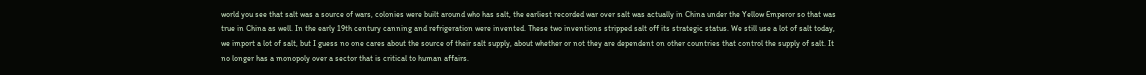world you see that salt was a source of wars, colonies were built around who has salt, the earliest recorded war over salt was actually in China under the Yellow Emperor so that was true in China as well. In the early 19th century canning and refrigeration were invented. These two inventions stripped salt off its strategic status. We still use a lot of salt today, we import a lot of salt, but I guess no one cares about the source of their salt supply, about whether or not they are dependent on other countries that control the supply of salt. It no longer has a monopoly over a sector that is critical to human affairs.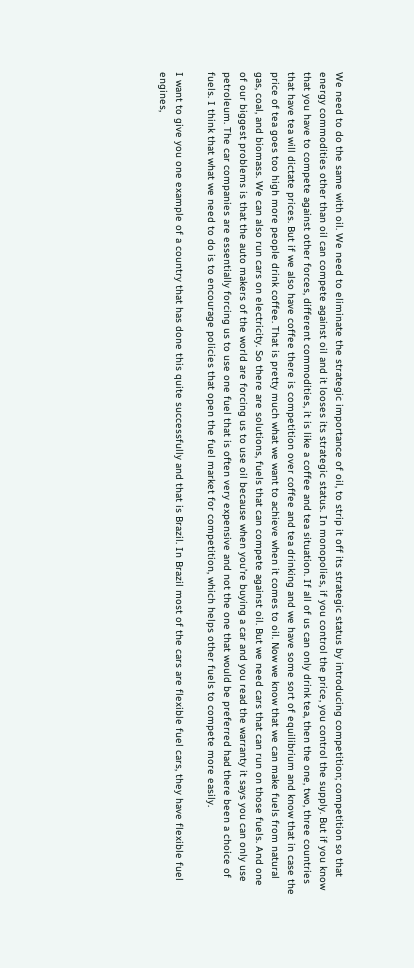We need to do the same with oil. We need to eliminate the strategic importance of oil, to strip it off its strategic status by introducing competition; competition so that energy commodities other than oil can compete against oil and it looses its strategic status. In monopolies, if you control the price, you control the supply. But if you know that you have to compete against other forces, different commodities, it is like a coffee and tea situation. If all of us can only drink tea, then the one, two, three countries that have tea will dictate prices. But if we also have coffee there is competition over coffee and tea drinking and we have some sort of equilibrium and know that in case the price of tea goes too high more people drink coffee. That is pretty much what we want to achieve when it comes to oil. Now we know that we can make fuels from natural gas, coal, and biomass. We can also run cars on electricity. So there are solutions, fuels that can compete against oil. But we need cars that can run on those fuels. And one of our biggest problems is that the auto makers of the world are forcing us to use oil because when you’re buying a car and you read the warranty it says you can only use petroleum. The car companies are essentially forcing us to use one fuel that is often very expensive and not the one that would be preferred had there been a choice of fuels. I think that what we need to do is to encourage policies that open the fuel market for competition, which helps other fuels to compete more easily.

I want to give you one example of a country that has done this quite successfully and that is Brazil. In Brazil most of the cars are flexible fuel cars, they have flexible fuel engines,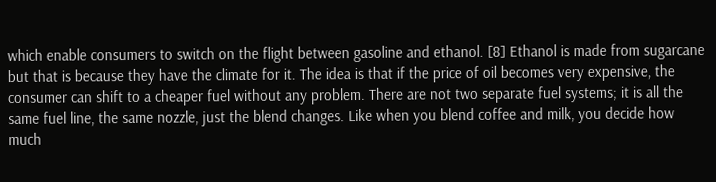which enable consumers to switch on the flight between gasoline and ethanol. [8] Ethanol is made from sugarcane but that is because they have the climate for it. The idea is that if the price of oil becomes very expensive, the consumer can shift to a cheaper fuel without any problem. There are not two separate fuel systems; it is all the same fuel line, the same nozzle, just the blend changes. Like when you blend coffee and milk, you decide how much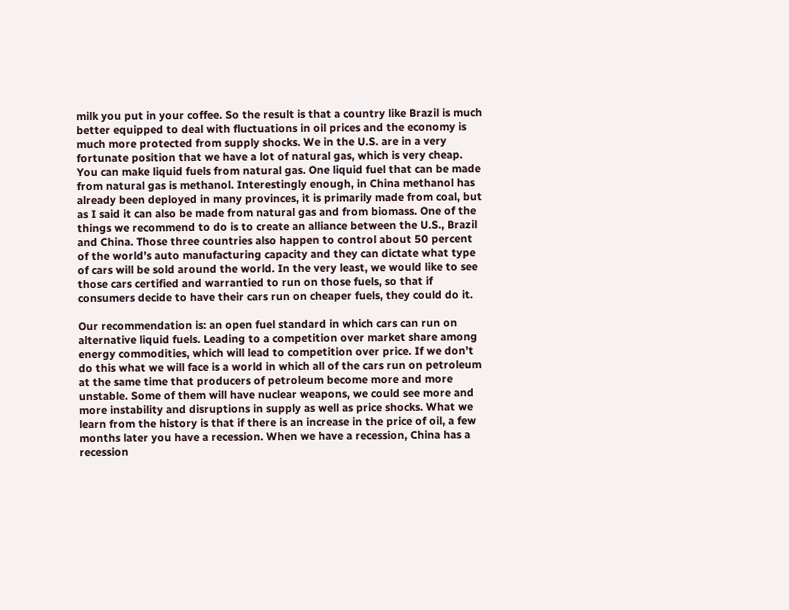milk you put in your coffee. So the result is that a country like Brazil is much better equipped to deal with fluctuations in oil prices and the economy is much more protected from supply shocks. We in the U.S. are in a very fortunate position that we have a lot of natural gas, which is very cheap. You can make liquid fuels from natural gas. One liquid fuel that can be made from natural gas is methanol. Interestingly enough, in China methanol has already been deployed in many provinces, it is primarily made from coal, but as I said it can also be made from natural gas and from biomass. One of the things we recommend to do is to create an alliance between the U.S., Brazil and China. Those three countries also happen to control about 50 percent of the world’s auto manufacturing capacity and they can dictate what type of cars will be sold around the world. In the very least, we would like to see those cars certified and warrantied to run on those fuels, so that if consumers decide to have their cars run on cheaper fuels, they could do it.

Our recommendation is: an open fuel standard in which cars can run on alternative liquid fuels. Leading to a competition over market share among energy commodities, which will lead to competition over price. If we don’t do this what we will face is a world in which all of the cars run on petroleum at the same time that producers of petroleum become more and more unstable. Some of them will have nuclear weapons, we could see more and more instability and disruptions in supply as well as price shocks. What we learn from the history is that if there is an increase in the price of oil, a few months later you have a recession. When we have a recession, China has a recession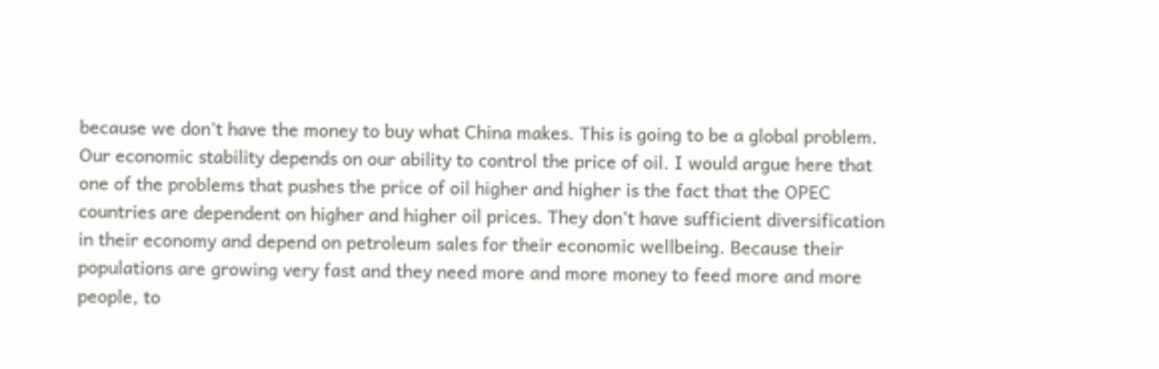because we don’t have the money to buy what China makes. This is going to be a global problem. Our economic stability depends on our ability to control the price of oil. I would argue here that one of the problems that pushes the price of oil higher and higher is the fact that the OPEC countries are dependent on higher and higher oil prices. They don’t have sufficient diversification in their economy and depend on petroleum sales for their economic wellbeing. Because their populations are growing very fast and they need more and more money to feed more and more people, to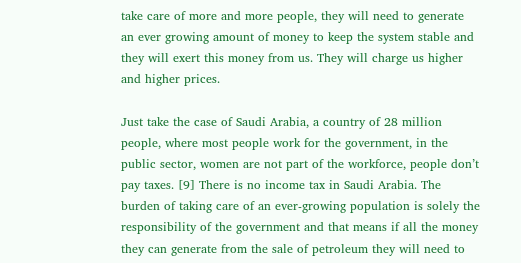take care of more and more people, they will need to generate an ever growing amount of money to keep the system stable and they will exert this money from us. They will charge us higher and higher prices.

Just take the case of Saudi Arabia, a country of 28 million people, where most people work for the government, in the public sector, women are not part of the workforce, people don’t pay taxes. [9] There is no income tax in Saudi Arabia. The burden of taking care of an ever-growing population is solely the responsibility of the government and that means if all the money they can generate from the sale of petroleum they will need to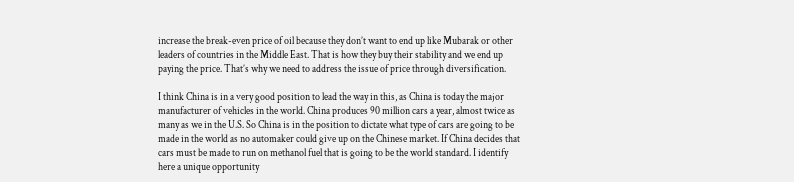increase the break-even price of oil because they don’t want to end up like Mubarak or other leaders of countries in the Middle East. That is how they buy their stability and we end up paying the price. That’s why we need to address the issue of price through diversification.

I think China is in a very good position to lead the way in this, as China is today the major manufacturer of vehicles in the world. China produces 90 million cars a year, almost twice as many as we in the U.S. So China is in the position to dictate what type of cars are going to be made in the world as no automaker could give up on the Chinese market. If China decides that cars must be made to run on methanol fuel that is going to be the world standard. I identify here a unique opportunity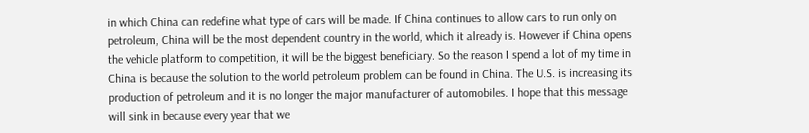in which China can redefine what type of cars will be made. If China continues to allow cars to run only on petroleum, China will be the most dependent country in the world, which it already is. However if China opens the vehicle platform to competition, it will be the biggest beneficiary. So the reason I spend a lot of my time in China is because the solution to the world petroleum problem can be found in China. The U.S. is increasing its production of petroleum and it is no longer the major manufacturer of automobiles. I hope that this message will sink in because every year that we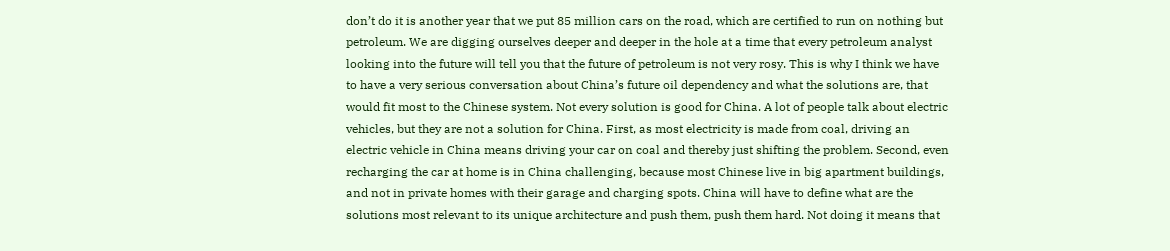don’t do it is another year that we put 85 million cars on the road, which are certified to run on nothing but petroleum. We are digging ourselves deeper and deeper in the hole at a time that every petroleum analyst looking into the future will tell you that the future of petroleum is not very rosy. This is why I think we have to have a very serious conversation about China’s future oil dependency and what the solutions are, that would fit most to the Chinese system. Not every solution is good for China. A lot of people talk about electric vehicles, but they are not a solution for China. First, as most electricity is made from coal, driving an electric vehicle in China means driving your car on coal and thereby just shifting the problem. Second, even recharging the car at home is in China challenging, because most Chinese live in big apartment buildings, and not in private homes with their garage and charging spots. China will have to define what are the solutions most relevant to its unique architecture and push them, push them hard. Not doing it means that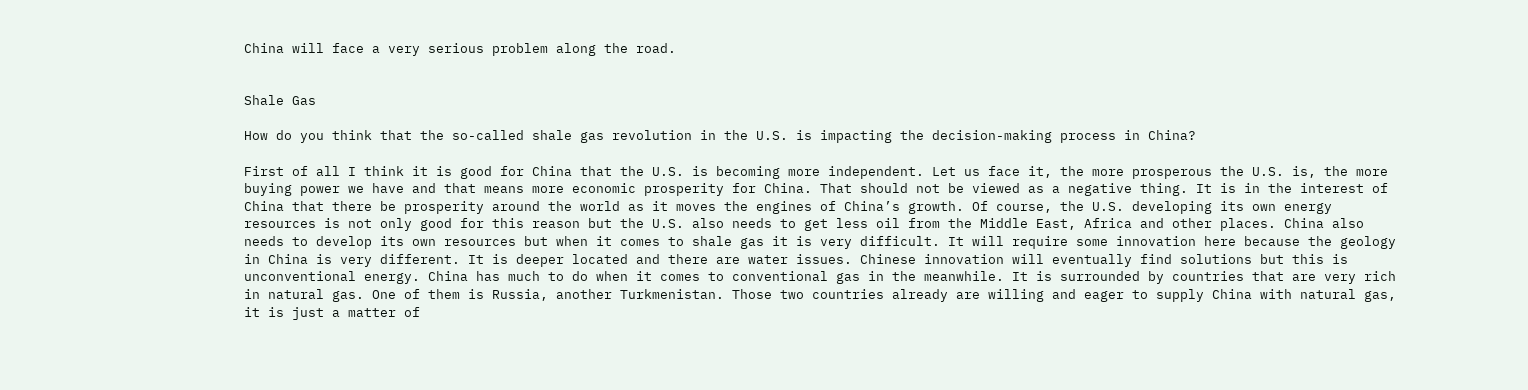China will face a very serious problem along the road.


Shale Gas

How do you think that the so-called shale gas revolution in the U.S. is impacting the decision-making process in China?

First of all I think it is good for China that the U.S. is becoming more independent. Let us face it, the more prosperous the U.S. is, the more buying power we have and that means more economic prosperity for China. That should not be viewed as a negative thing. It is in the interest of China that there be prosperity around the world as it moves the engines of China’s growth. Of course, the U.S. developing its own energy resources is not only good for this reason but the U.S. also needs to get less oil from the Middle East, Africa and other places. China also needs to develop its own resources but when it comes to shale gas it is very difficult. It will require some innovation here because the geology in China is very different. It is deeper located and there are water issues. Chinese innovation will eventually find solutions but this is unconventional energy. China has much to do when it comes to conventional gas in the meanwhile. It is surrounded by countries that are very rich in natural gas. One of them is Russia, another Turkmenistan. Those two countries already are willing and eager to supply China with natural gas, it is just a matter of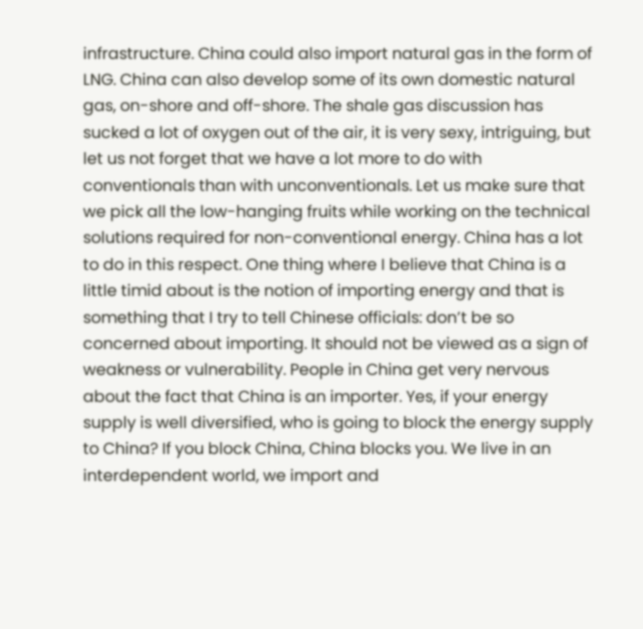infrastructure. China could also import natural gas in the form of LNG. China can also develop some of its own domestic natural gas, on-shore and off-shore. The shale gas discussion has sucked a lot of oxygen out of the air, it is very sexy, intriguing, but let us not forget that we have a lot more to do with conventionals than with unconventionals. Let us make sure that we pick all the low-hanging fruits while working on the technical solutions required for non-conventional energy. China has a lot to do in this respect. One thing where I believe that China is a little timid about is the notion of importing energy and that is something that I try to tell Chinese officials: don’t be so concerned about importing. It should not be viewed as a sign of weakness or vulnerability. People in China get very nervous about the fact that China is an importer. Yes, if your energy supply is well diversified, who is going to block the energy supply to China? If you block China, China blocks you. We live in an interdependent world, we import and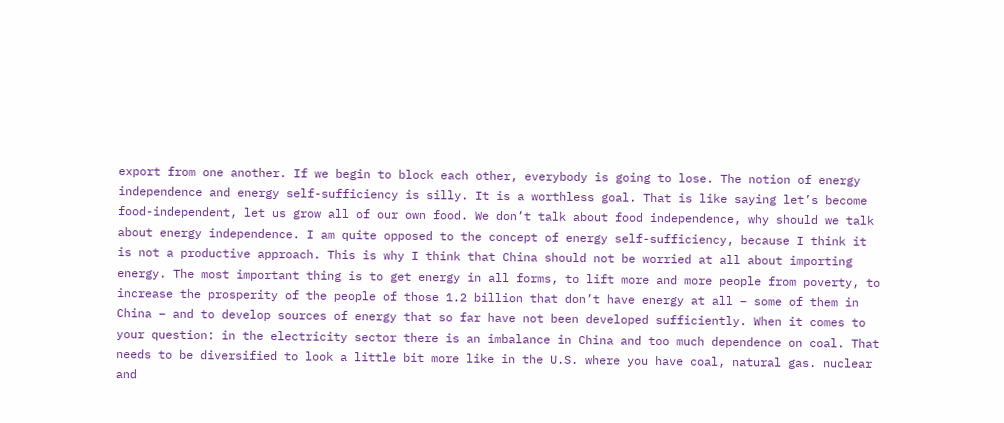export from one another. If we begin to block each other, everybody is going to lose. The notion of energy independence and energy self-sufficiency is silly. It is a worthless goal. That is like saying let’s become food-independent, let us grow all of our own food. We don’t talk about food independence, why should we talk about energy independence. I am quite opposed to the concept of energy self-sufficiency, because I think it is not a productive approach. This is why I think that China should not be worried at all about importing energy. The most important thing is to get energy in all forms, to lift more and more people from poverty, to increase the prosperity of the people of those 1.2 billion that don’t have energy at all – some of them in China – and to develop sources of energy that so far have not been developed sufficiently. When it comes to your question: in the electricity sector there is an imbalance in China and too much dependence on coal. That needs to be diversified to look a little bit more like in the U.S. where you have coal, natural gas. nuclear and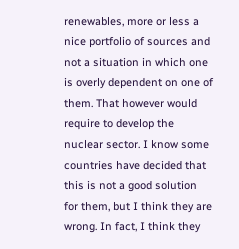renewables, more or less a nice portfolio of sources and not a situation in which one is overly dependent on one of them. That however would require to develop the nuclear sector. I know some countries have decided that this is not a good solution for them, but I think they are wrong. In fact, I think they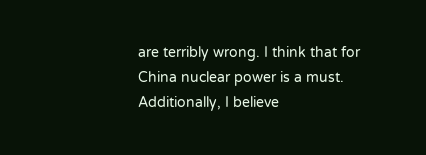are terribly wrong. I think that for China nuclear power is a must. Additionally, I believe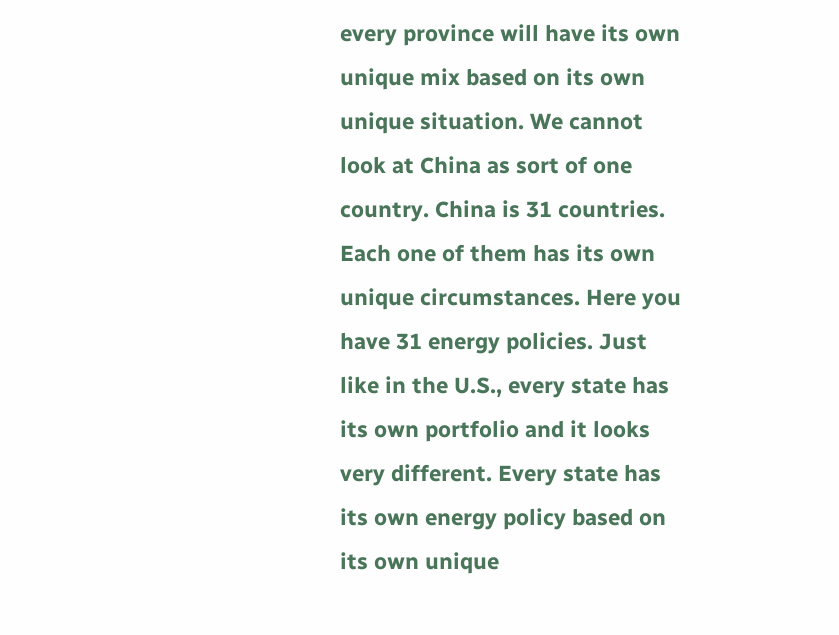every province will have its own unique mix based on its own unique situation. We cannot look at China as sort of one country. China is 31 countries. Each one of them has its own unique circumstances. Here you have 31 energy policies. Just like in the U.S., every state has its own portfolio and it looks very different. Every state has its own energy policy based on its own unique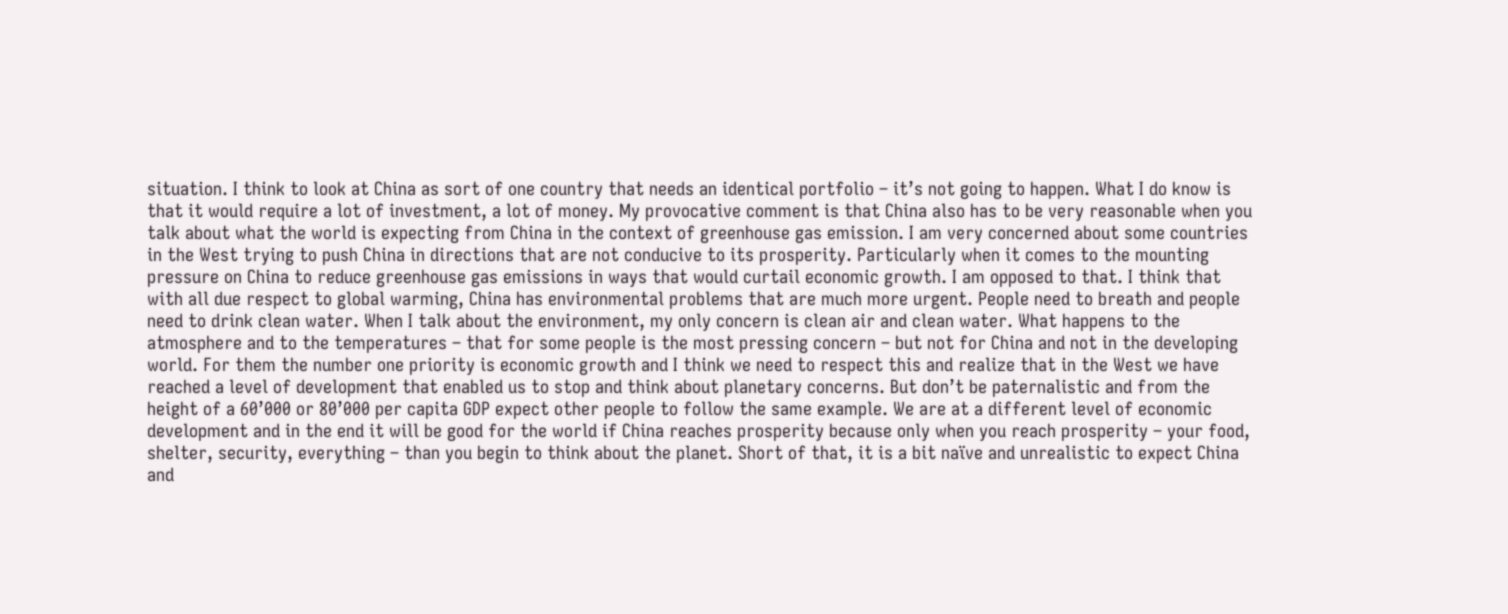situation. I think to look at China as sort of one country that needs an identical portfolio – it’s not going to happen. What I do know is that it would require a lot of investment, a lot of money. My provocative comment is that China also has to be very reasonable when you talk about what the world is expecting from China in the context of greenhouse gas emission. I am very concerned about some countries in the West trying to push China in directions that are not conducive to its prosperity. Particularly when it comes to the mounting pressure on China to reduce greenhouse gas emissions in ways that would curtail economic growth. I am opposed to that. I think that with all due respect to global warming, China has environmental problems that are much more urgent. People need to breath and people need to drink clean water. When I talk about the environment, my only concern is clean air and clean water. What happens to the atmosphere and to the temperatures – that for some people is the most pressing concern – but not for China and not in the developing world. For them the number one priority is economic growth and I think we need to respect this and realize that in the West we have reached a level of development that enabled us to stop and think about planetary concerns. But don’t be paternalistic and from the height of a 60’000 or 80’000 per capita GDP expect other people to follow the same example. We are at a different level of economic development and in the end it will be good for the world if China reaches prosperity because only when you reach prosperity – your food, shelter, security, everything – than you begin to think about the planet. Short of that, it is a bit naïve and unrealistic to expect China and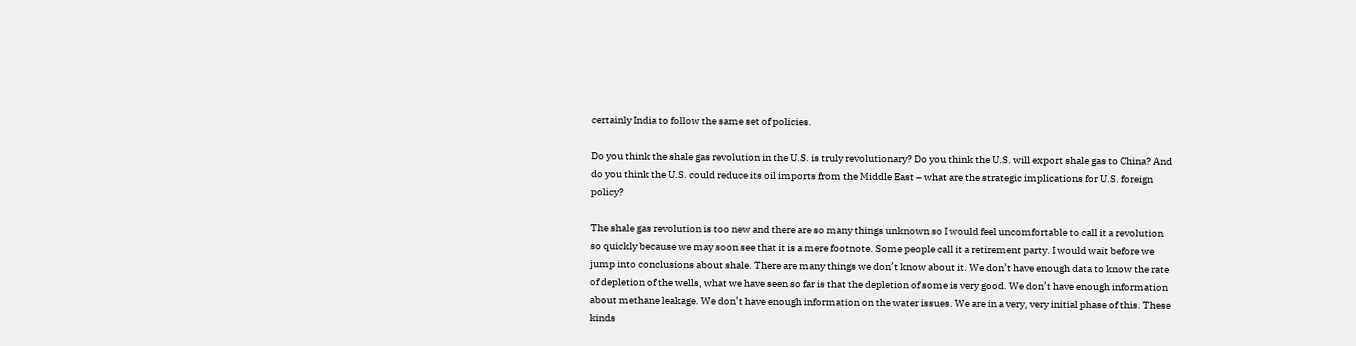certainly India to follow the same set of policies.

Do you think the shale gas revolution in the U.S. is truly revolutionary? Do you think the U.S. will export shale gas to China? And do you think the U.S. could reduce its oil imports from the Middle East – what are the strategic implications for U.S. foreign policy?

The shale gas revolution is too new and there are so many things unknown so I would feel uncomfortable to call it a revolution so quickly because we may soon see that it is a mere footnote. Some people call it a retirement party. I would wait before we jump into conclusions about shale. There are many things we don’t know about it. We don’t have enough data to know the rate of depletion of the wells, what we have seen so far is that the depletion of some is very good. We don’t have enough information about methane leakage. We don’t have enough information on the water issues. We are in a very, very initial phase of this. These kinds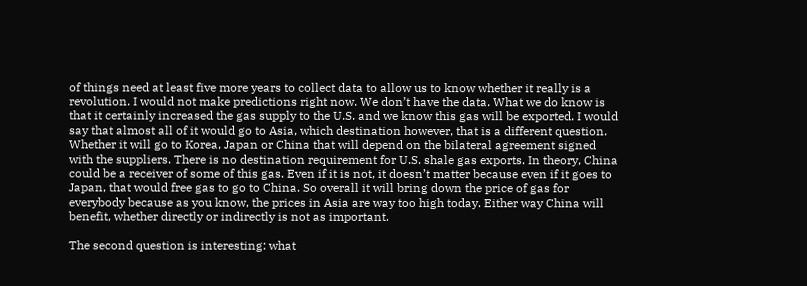of things need at least five more years to collect data to allow us to know whether it really is a revolution. I would not make predictions right now. We don’t have the data. What we do know is that it certainly increased the gas supply to the U.S. and we know this gas will be exported. I would say that almost all of it would go to Asia, which destination however, that is a different question. Whether it will go to Korea, Japan or China that will depend on the bilateral agreement signed with the suppliers. There is no destination requirement for U.S. shale gas exports. In theory, China could be a receiver of some of this gas. Even if it is not, it doesn’t matter because even if it goes to Japan, that would free gas to go to China. So overall it will bring down the price of gas for everybody because as you know, the prices in Asia are way too high today. Either way China will benefit, whether directly or indirectly is not as important.

The second question is interesting: what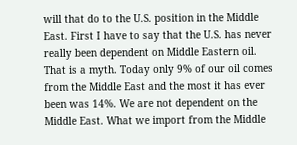will that do to the U.S. position in the Middle East. First I have to say that the U.S. has never really been dependent on Middle Eastern oil. That is a myth. Today only 9% of our oil comes from the Middle East and the most it has ever been was 14%. We are not dependent on the Middle East. What we import from the Middle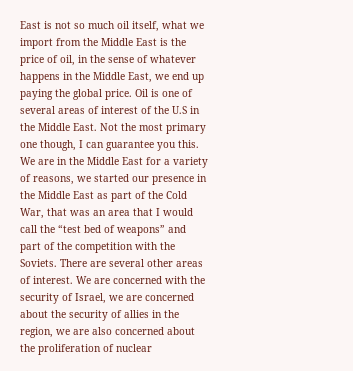East is not so much oil itself, what we import from the Middle East is the price of oil, in the sense of whatever happens in the Middle East, we end up paying the global price. Oil is one of several areas of interest of the U.S in the Middle East. Not the most primary one though, I can guarantee you this. We are in the Middle East for a variety of reasons, we started our presence in the Middle East as part of the Cold War, that was an area that I would call the “test bed of weapons” and part of the competition with the Soviets. There are several other areas of interest. We are concerned with the security of Israel, we are concerned about the security of allies in the region, we are also concerned about the proliferation of nuclear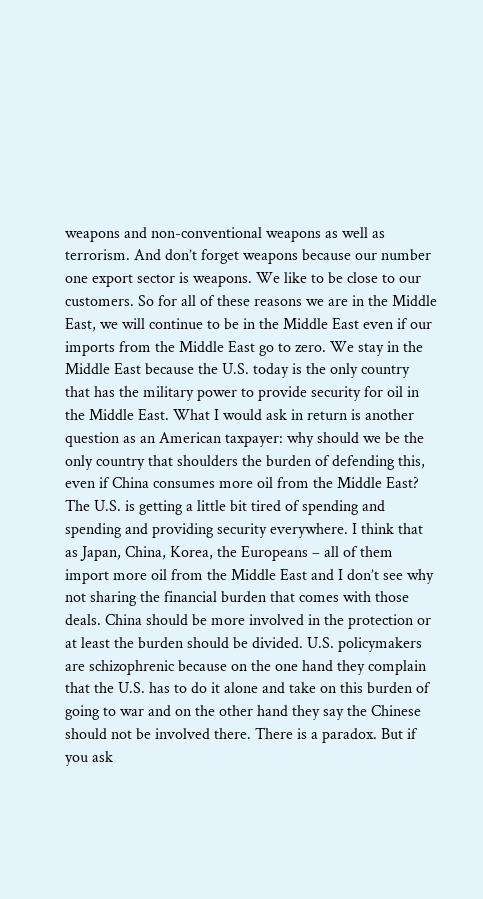weapons and non-conventional weapons as well as terrorism. And don’t forget weapons because our number one export sector is weapons. We like to be close to our customers. So for all of these reasons we are in the Middle East, we will continue to be in the Middle East even if our imports from the Middle East go to zero. We stay in the Middle East because the U.S. today is the only country that has the military power to provide security for oil in the Middle East. What I would ask in return is another question as an American taxpayer: why should we be the only country that shoulders the burden of defending this, even if China consumes more oil from the Middle East? The U.S. is getting a little bit tired of spending and spending and providing security everywhere. I think that as Japan, China, Korea, the Europeans – all of them import more oil from the Middle East and I don’t see why not sharing the financial burden that comes with those deals. China should be more involved in the protection or at least the burden should be divided. U.S. policymakers are schizophrenic because on the one hand they complain that the U.S. has to do it alone and take on this burden of going to war and on the other hand they say the Chinese should not be involved there. There is a paradox. But if you ask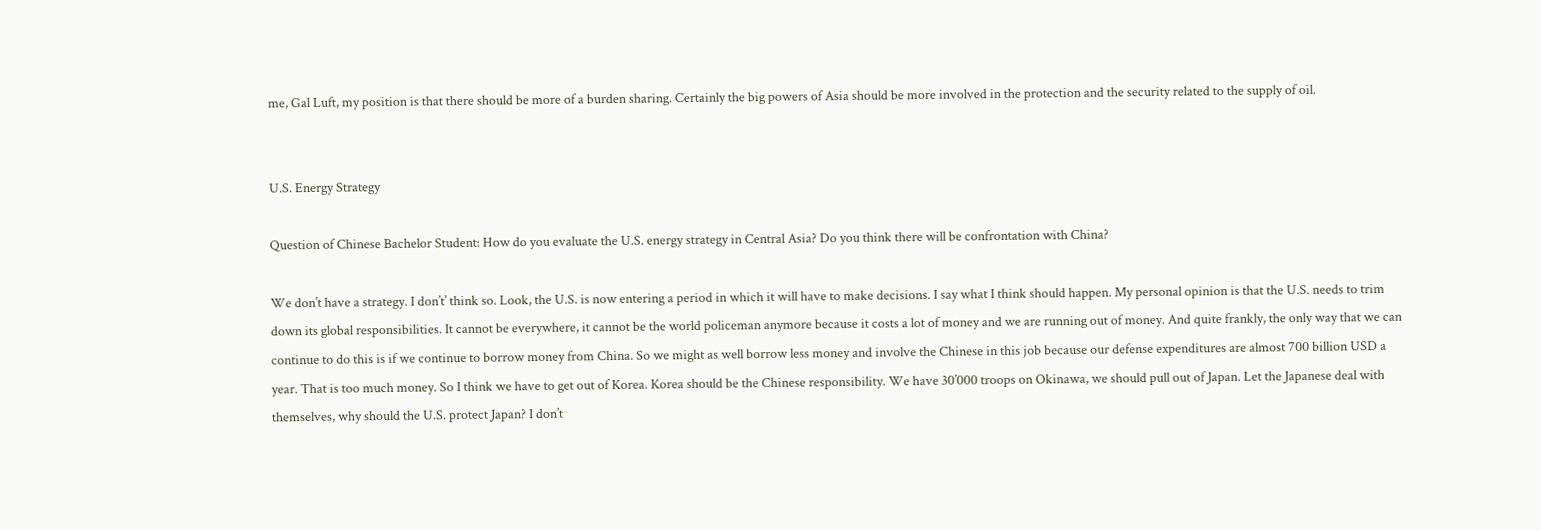me, Gal Luft, my position is that there should be more of a burden sharing. Certainly the big powers of Asia should be more involved in the protection and the security related to the supply of oil.


U.S. Energy Strategy

Question of Chinese Bachelor Student: How do you evaluate the U.S. energy strategy in Central Asia? Do you think there will be confrontation with China?

We don’t have a strategy. I don’t’ think so. Look, the U.S. is now entering a period in which it will have to make decisions. I say what I think should happen. My personal opinion is that the U.S. needs to trim down its global responsibilities. It cannot be everywhere, it cannot be the world policeman anymore because it costs a lot of money and we are running out of money. And quite frankly, the only way that we can continue to do this is if we continue to borrow money from China. So we might as well borrow less money and involve the Chinese in this job because our defense expenditures are almost 700 billion USD a year. That is too much money. So I think we have to get out of Korea. Korea should be the Chinese responsibility. We have 30’000 troops on Okinawa, we should pull out of Japan. Let the Japanese deal with themselves, why should the U.S. protect Japan? I don’t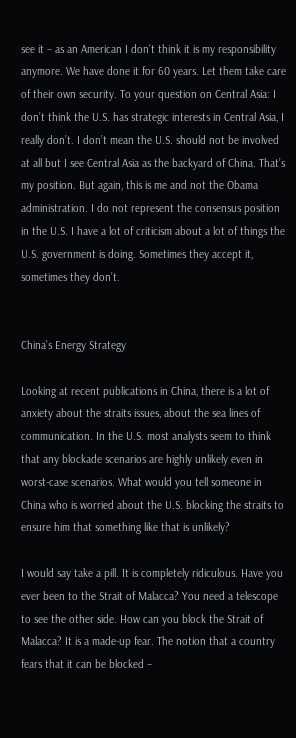see it – as an American I don’t think it is my responsibility anymore. We have done it for 60 years. Let them take care of their own security. To your question on Central Asia: I don’t think the U.S. has strategic interests in Central Asia, I really don’t. I don’t mean the U.S. should not be involved at all but I see Central Asia as the backyard of China. That’s my position. But again, this is me and not the Obama administration. I do not represent the consensus position in the U.S. I have a lot of criticism about a lot of things the U.S. government is doing. Sometimes they accept it, sometimes they don’t.


China’s Energy Strategy

Looking at recent publications in China, there is a lot of anxiety about the straits issues, about the sea lines of communication. In the U.S. most analysts seem to think that any blockade scenarios are highly unlikely even in worst-case scenarios. What would you tell someone in China who is worried about the U.S. blocking the straits to ensure him that something like that is unlikely?

I would say take a pill. It is completely ridiculous. Have you ever been to the Strait of Malacca? You need a telescope to see the other side. How can you block the Strait of Malacca? It is a made-up fear. The notion that a country fears that it can be blocked –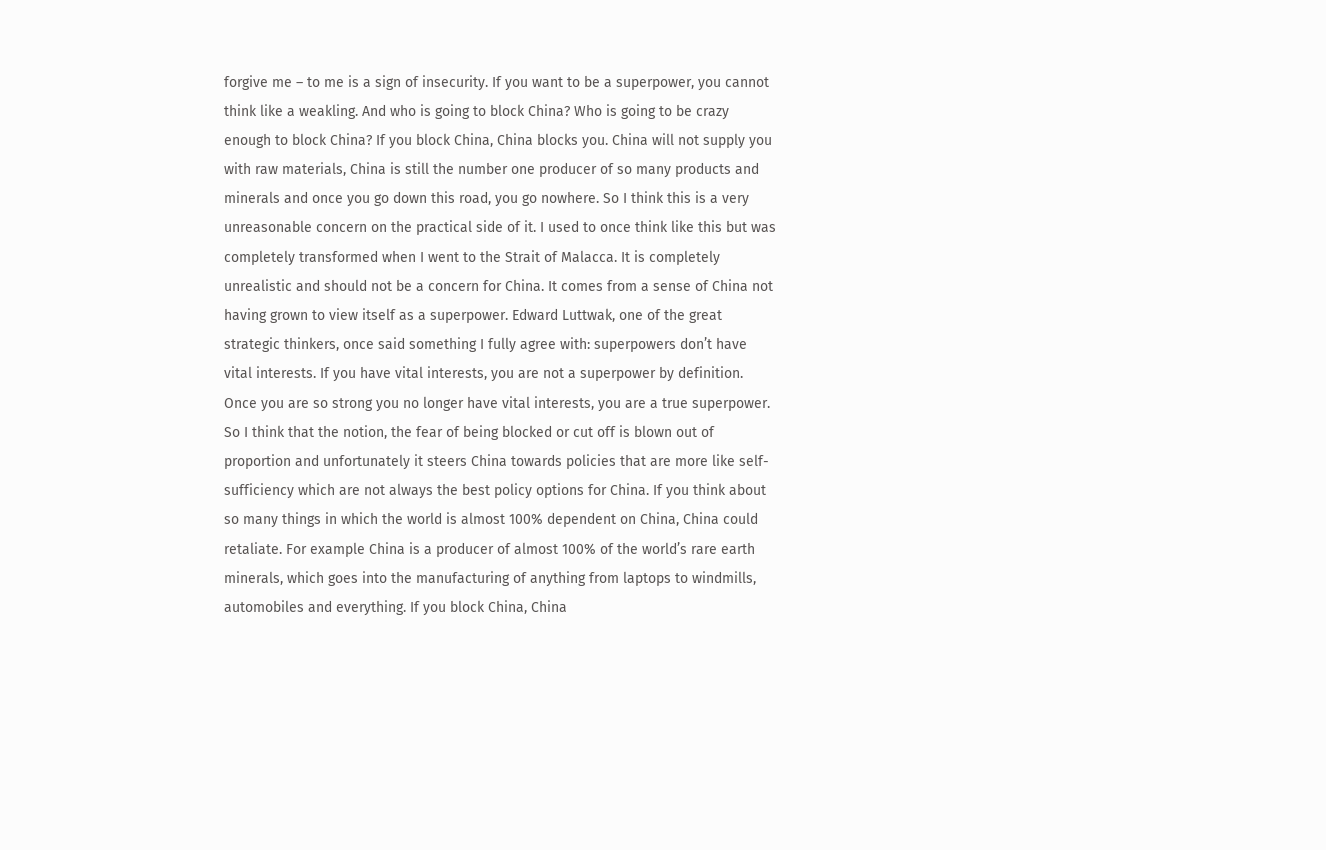forgive me – to me is a sign of insecurity. If you want to be a superpower, you cannot think like a weakling. And who is going to block China? Who is going to be crazy enough to block China? If you block China, China blocks you. China will not supply you with raw materials, China is still the number one producer of so many products and minerals and once you go down this road, you go nowhere. So I think this is a very unreasonable concern on the practical side of it. I used to once think like this but was completely transformed when I went to the Strait of Malacca. It is completely unrealistic and should not be a concern for China. It comes from a sense of China not having grown to view itself as a superpower. Edward Luttwak, one of the great strategic thinkers, once said something I fully agree with: superpowers don’t have vital interests. If you have vital interests, you are not a superpower by definition. Once you are so strong you no longer have vital interests, you are a true superpower. So I think that the notion, the fear of being blocked or cut off is blown out of proportion and unfortunately it steers China towards policies that are more like self-sufficiency which are not always the best policy options for China. If you think about so many things in which the world is almost 100% dependent on China, China could retaliate. For example China is a producer of almost 100% of the world’s rare earth minerals, which goes into the manufacturing of anything from laptops to windmills, automobiles and everything. If you block China, China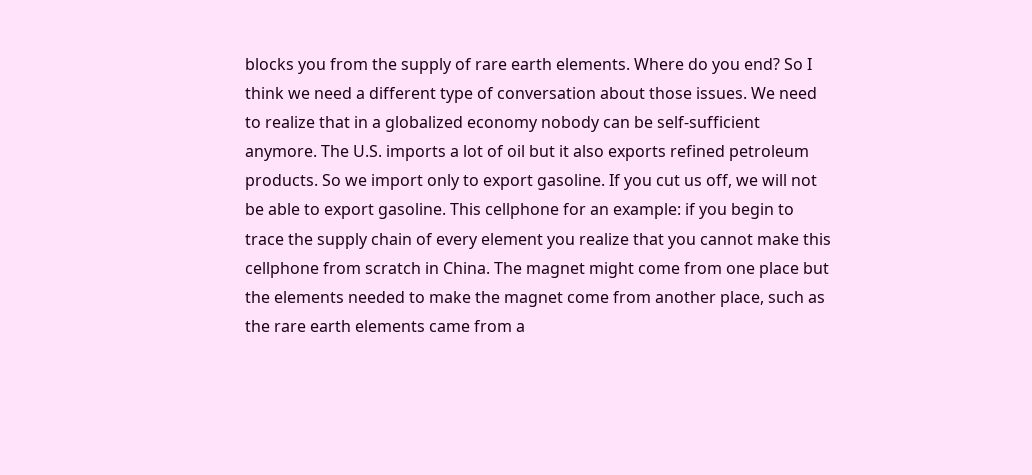blocks you from the supply of rare earth elements. Where do you end? So I think we need a different type of conversation about those issues. We need to realize that in a globalized economy nobody can be self-sufficient anymore. The U.S. imports a lot of oil but it also exports refined petroleum products. So we import only to export gasoline. If you cut us off, we will not be able to export gasoline. This cellphone for an example: if you begin to trace the supply chain of every element you realize that you cannot make this cellphone from scratch in China. The magnet might come from one place but the elements needed to make the magnet come from another place, such as the rare earth elements came from a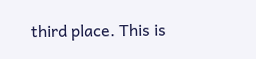third place. This is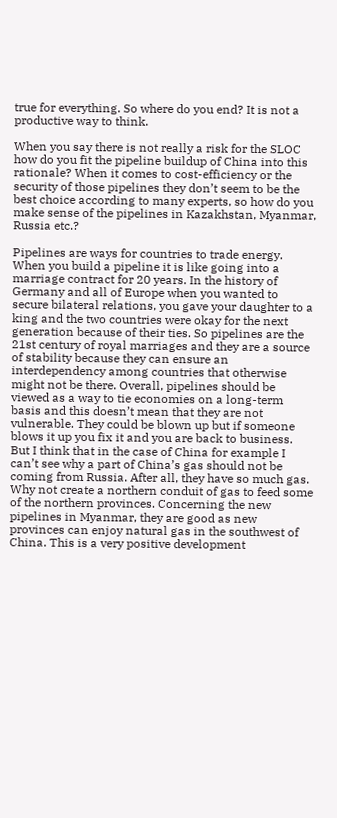true for everything. So where do you end? It is not a productive way to think.

When you say there is not really a risk for the SLOC how do you fit the pipeline buildup of China into this rationale? When it comes to cost-efficiency or the security of those pipelines they don’t seem to be the best choice according to many experts, so how do you make sense of the pipelines in Kazakhstan, Myanmar, Russia etc.?

Pipelines are ways for countries to trade energy. When you build a pipeline it is like going into a marriage contract for 20 years. In the history of Germany and all of Europe when you wanted to secure bilateral relations, you gave your daughter to a king and the two countries were okay for the next generation because of their ties. So pipelines are the 21st century of royal marriages and they are a source of stability because they can ensure an interdependency among countries that otherwise might not be there. Overall, pipelines should be viewed as a way to tie economies on a long-term basis and this doesn’t mean that they are not vulnerable. They could be blown up but if someone blows it up you fix it and you are back to business. But I think that in the case of China for example I can’t see why a part of China’s gas should not be coming from Russia. After all, they have so much gas. Why not create a northern conduit of gas to feed some of the northern provinces. Concerning the new pipelines in Myanmar, they are good as new provinces can enjoy natural gas in the southwest of China. This is a very positive development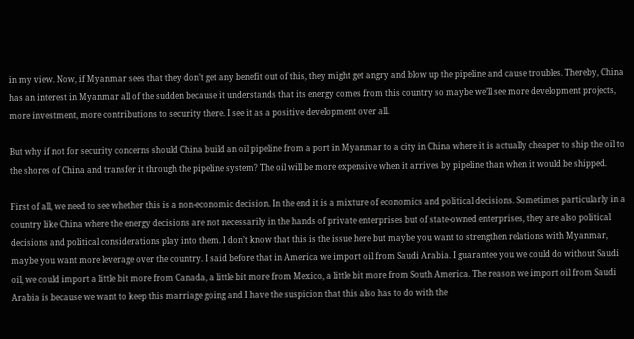in my view. Now, if Myanmar sees that they don’t get any benefit out of this, they might get angry and blow up the pipeline and cause troubles. Thereby, China has an interest in Myanmar all of the sudden because it understands that its energy comes from this country so maybe we’ll see more development projects, more investment, more contributions to security there. I see it as a positive development over all.

But why if not for security concerns should China build an oil pipeline from a port in Myanmar to a city in China where it is actually cheaper to ship the oil to the shores of China and transfer it through the pipeline system? The oil will be more expensive when it arrives by pipeline than when it would be shipped.

First of all, we need to see whether this is a non-economic decision. In the end it is a mixture of economics and political decisions. Sometimes particularly in a country like China where the energy decisions are not necessarily in the hands of private enterprises but of state-owned enterprises, they are also political decisions and political considerations play into them. I don’t know that this is the issue here but maybe you want to strengthen relations with Myanmar, maybe you want more leverage over the country. I said before that in America we import oil from Saudi Arabia. I guarantee you we could do without Saudi oil, we could import a little bit more from Canada, a little bit more from Mexico, a little bit more from South America. The reason we import oil from Saudi Arabia is because we want to keep this marriage going and I have the suspicion that this also has to do with the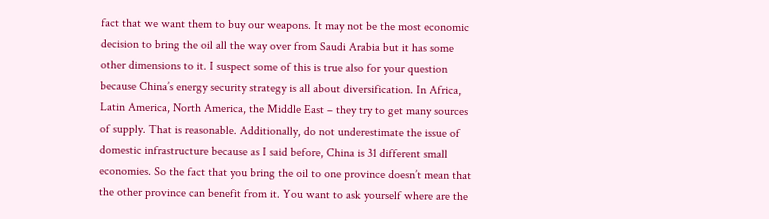fact that we want them to buy our weapons. It may not be the most economic decision to bring the oil all the way over from Saudi Arabia but it has some other dimensions to it. I suspect some of this is true also for your question because China’s energy security strategy is all about diversification. In Africa, Latin America, North America, the Middle East – they try to get many sources of supply. That is reasonable. Additionally, do not underestimate the issue of domestic infrastructure because as I said before, China is 31 different small economies. So the fact that you bring the oil to one province doesn’t mean that the other province can benefit from it. You want to ask yourself where are the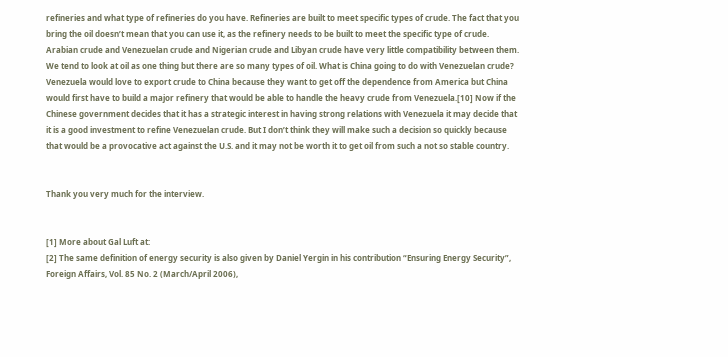refineries and what type of refineries do you have. Refineries are built to meet specific types of crude. The fact that you bring the oil doesn’t mean that you can use it, as the refinery needs to be built to meet the specific type of crude. Arabian crude and Venezuelan crude and Nigerian crude and Libyan crude have very little compatibility between them. We tend to look at oil as one thing but there are so many types of oil. What is China going to do with Venezuelan crude? Venezuela would love to export crude to China because they want to get off the dependence from America but China would first have to build a major refinery that would be able to handle the heavy crude from Venezuela.[10] Now if the Chinese government decides that it has a strategic interest in having strong relations with Venezuela it may decide that it is a good investment to refine Venezuelan crude. But I don’t think they will make such a decision so quickly because that would be a provocative act against the U.S. and it may not be worth it to get oil from such a not so stable country.


Thank you very much for the interview.


[1] More about Gal Luft at:
[2] The same definition of energy security is also given by Daniel Yergin in his contribution “Ensuring Energy Security”, Foreign Affairs, Vol. 85 No. 2 (March/April 2006),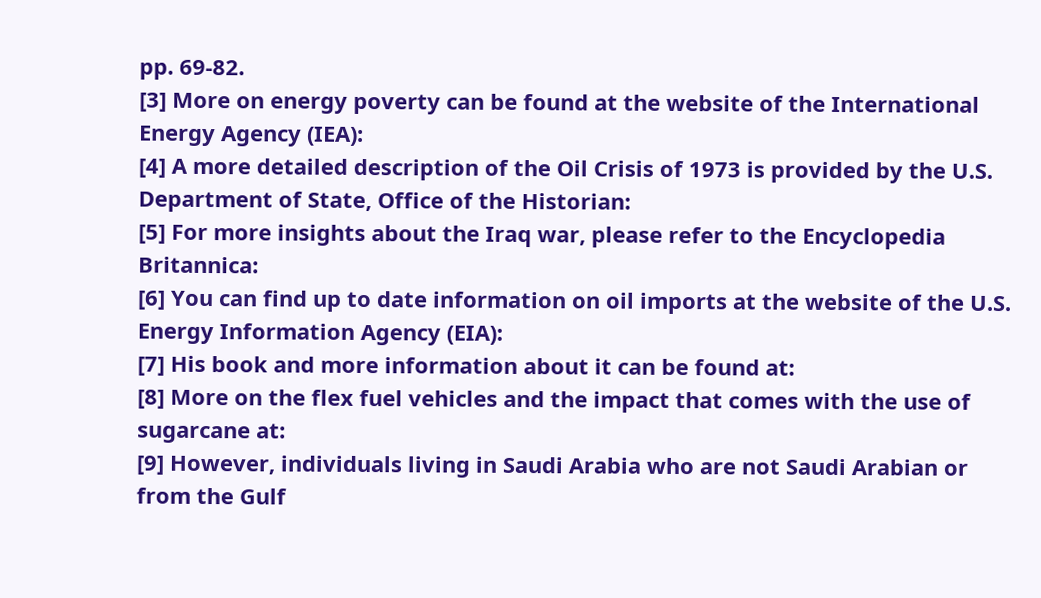pp. 69-82.
[3] More on energy poverty can be found at the website of the International Energy Agency (IEA):
[4] A more detailed description of the Oil Crisis of 1973 is provided by the U.S. Department of State, Office of the Historian:
[5] For more insights about the Iraq war, please refer to the Encyclopedia Britannica:
[6] You can find up to date information on oil imports at the website of the U.S. Energy Information Agency (EIA):
[7] His book and more information about it can be found at:
[8] More on the flex fuel vehicles and the impact that comes with the use of sugarcane at:
[9] However, individuals living in Saudi Arabia who are not Saudi Arabian or from the Gulf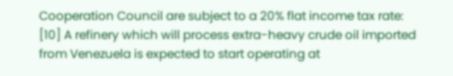Cooperation Council are subject to a 20% flat income tax rate:
[10] A refinery which will process extra-heavy crude oil imported from Venezuela is expected to start operating at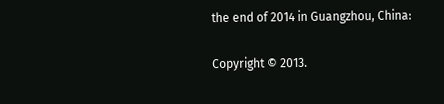the end of 2014 in Guangzhou, China:

Copyright © 2013.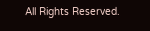All Rights Reserved.